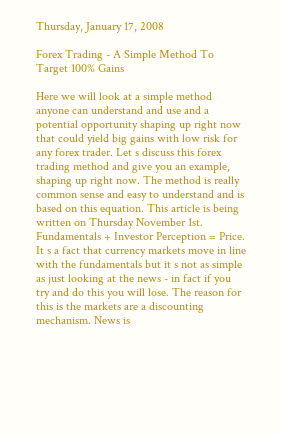Thursday, January 17, 2008

Forex Trading - A Simple Method To Target 100% Gains

Here we will look at a simple method anyone can understand and use and a potential opportunity shaping up right now that could yield big gains with low risk for any forex trader. Let s discuss this forex trading method and give you an example, shaping up right now. The method is really common sense and easy to understand and is based on this equation. This article is being written on Thursday November 1st. Fundamentals + Investor Perception = Price. It s a fact that currency markets move in line with the fundamentals but it s not as simple as just looking at the news - in fact if you try and do this you will lose. The reason for this is the markets are a discounting mechanism. News is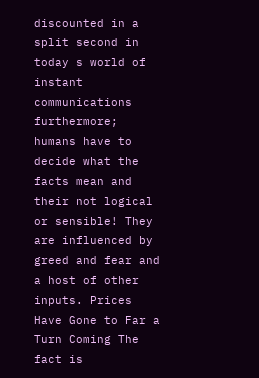discounted in a split second in today s world of instant communications furthermore; humans have to decide what the facts mean and their not logical or sensible! They are influenced by greed and fear and a host of other inputs. Prices Have Gone to Far a Turn Coming The fact is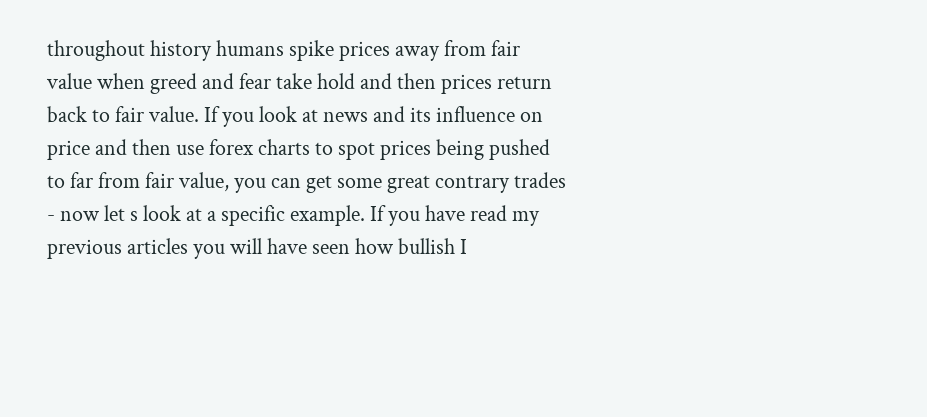throughout history humans spike prices away from fair value when greed and fear take hold and then prices return back to fair value. If you look at news and its influence on price and then use forex charts to spot prices being pushed to far from fair value, you can get some great contrary trades - now let s look at a specific example. If you have read my previous articles you will have seen how bullish I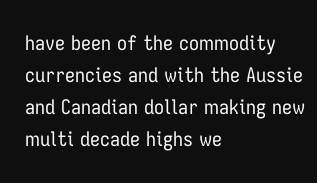have been of the commodity currencies and with the Aussie and Canadian dollar making new multi decade highs we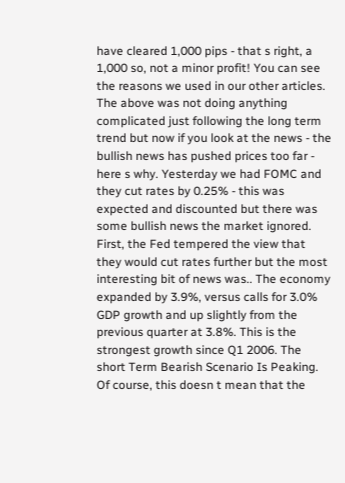have cleared 1,000 pips - that s right, a 1,000 so, not a minor profit! You can see the reasons we used in our other articles. The above was not doing anything complicated just following the long term trend but now if you look at the news - the bullish news has pushed prices too far - here s why. Yesterday we had FOMC and they cut rates by 0.25% - this was expected and discounted but there was some bullish news the market ignored. First, the Fed tempered the view that they would cut rates further but the most interesting bit of news was.. The economy expanded by 3.9%, versus calls for 3.0% GDP growth and up slightly from the previous quarter at 3.8%. This is the strongest growth since Q1 2006. The short Term Bearish Scenario Is Peaking. Of course, this doesn t mean that the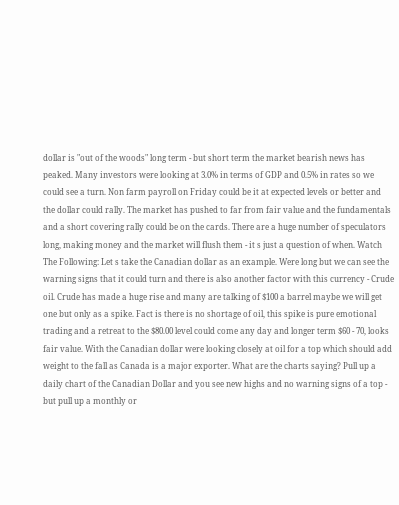dollar is "out of the woods" long term - but short term the market bearish news has peaked. Many investors were looking at 3.0% in terms of GDP and 0.5% in rates so we could see a turn. Non farm payroll on Friday could be it at expected levels or better and the dollar could rally. The market has pushed to far from fair value and the fundamentals and a short covering rally could be on the cards. There are a huge number of speculators long, making money and the market will flush them - it s just a question of when. Watch The Following: Let s take the Canadian dollar as an example. Were long but we can see the warning signs that it could turn and there is also another factor with this currency - Crude oil. Crude has made a huge rise and many are talking of $100 a barrel maybe we will get one but only as a spike. Fact is there is no shortage of oil, this spike is pure emotional trading and a retreat to the $80.00 level could come any day and longer term $60 - 70, looks fair value. With the Canadian dollar were looking closely at oil for a top which should add weight to the fall as Canada is a major exporter. What are the charts saying? Pull up a daily chart of the Canadian Dollar and you see new highs and no warning signs of a top - but pull up a monthly or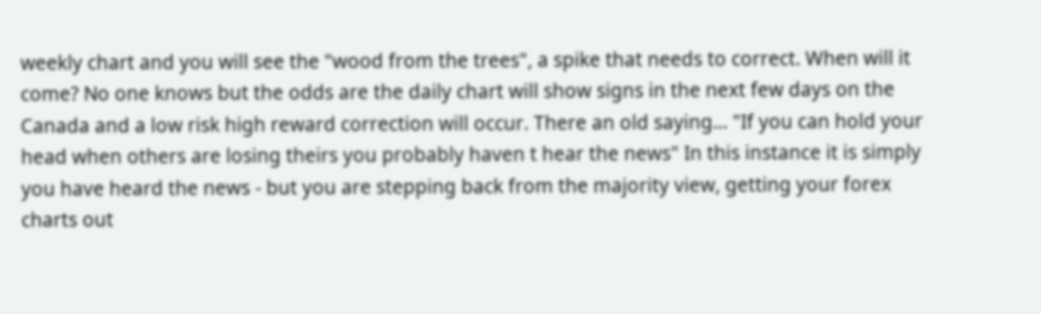weekly chart and you will see the "wood from the trees", a spike that needs to correct. When will it come? No one knows but the odds are the daily chart will show signs in the next few days on the Canada and a low risk high reward correction will occur. There an old saying... "If you can hold your head when others are losing theirs you probably haven t hear the news" In this instance it is simply you have heard the news - but you are stepping back from the majority view, getting your forex charts out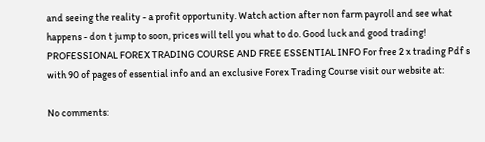and seeing the reality - a profit opportunity. Watch action after non farm payroll and see what happens - don t jump to soon, prices will tell you what to do. Good luck and good trading! PROFESSIONAL FOREX TRADING COURSE AND FREE ESSENTIAL INFO For free 2 x trading Pdf s with 90 of pages of essential info and an exclusive Forex Trading Course visit our website at:

No comments: